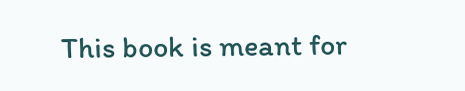This book is meant for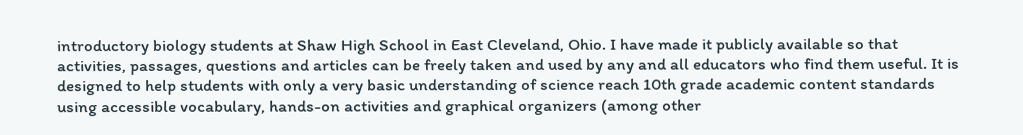introductory biology students at Shaw High School in East Cleveland, Ohio. I have made it publicly available so that activities, passages, questions and articles can be freely taken and used by any and all educators who find them useful. It is designed to help students with only a very basic understanding of science reach 10th grade academic content standards using accessible vocabulary, hands-on activities and graphical organizers (among other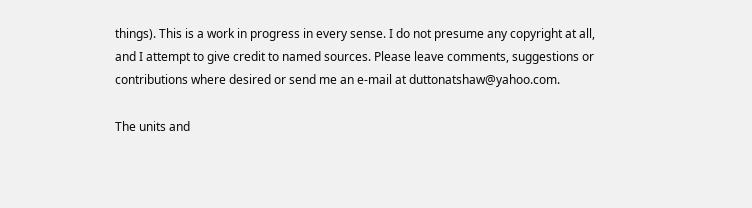things). This is a work in progress in every sense. I do not presume any copyright at all, and I attempt to give credit to named sources. Please leave comments, suggestions or contributions where desired or send me an e-mail at duttonatshaw@yahoo.com.

The units and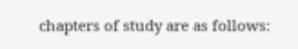chapters of study are as follows: